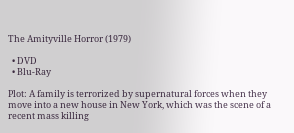The Amityville Horror (1979)

  • DVD
  • Blu-Ray

Plot: A family is terrorized by supernatural forces when they move into a new house in New York, which was the scene of a recent mass killing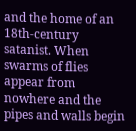and the home of an 18th-century satanist. When swarms of flies appear from nowhere and the pipes and walls begin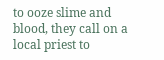to ooze slime and blood, they call on a local priest to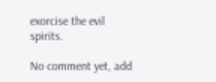exorcise the evil spirits.

No comment yet, add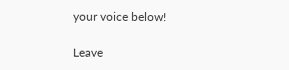your voice below!

Leave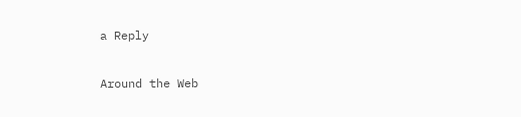a Reply

Around the Web